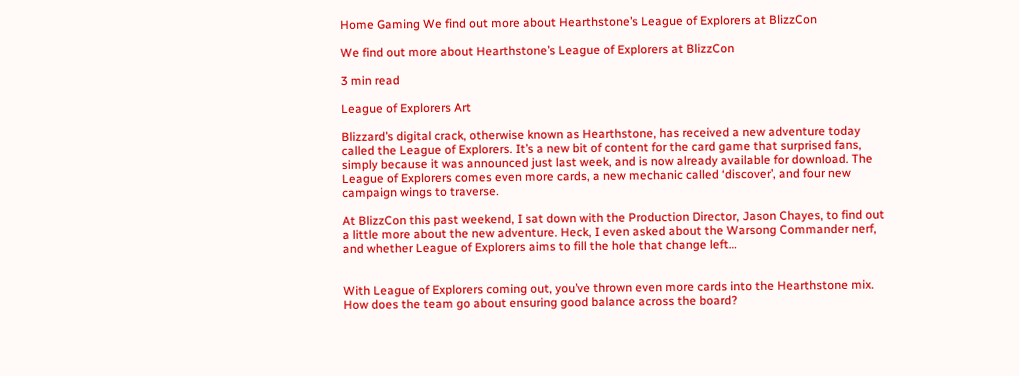Home Gaming We find out more about Hearthstone’s League of Explorers at BlizzCon

We find out more about Hearthstone’s League of Explorers at BlizzCon

3 min read

League of Explorers Art

Blizzard’s digital crack, otherwise known as Hearthstone, has received a new adventure today called the League of Explorers. It’s a new bit of content for the card game that surprised fans, simply because it was announced just last week, and is now already available for download. The League of Explorers comes even more cards, a new mechanic called ‘discover’, and four new campaign wings to traverse.

At BlizzCon this past weekend, I sat down with the Production Director, Jason Chayes, to find out a little more about the new adventure. Heck, I even asked about the Warsong Commander nerf, and whether League of Explorers aims to fill the hole that change left…


With League of Explorers coming out, you’ve thrown even more cards into the Hearthstone mix. How does the team go about ensuring good balance across the board?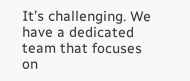It’s challenging. We have a dedicated team that focuses on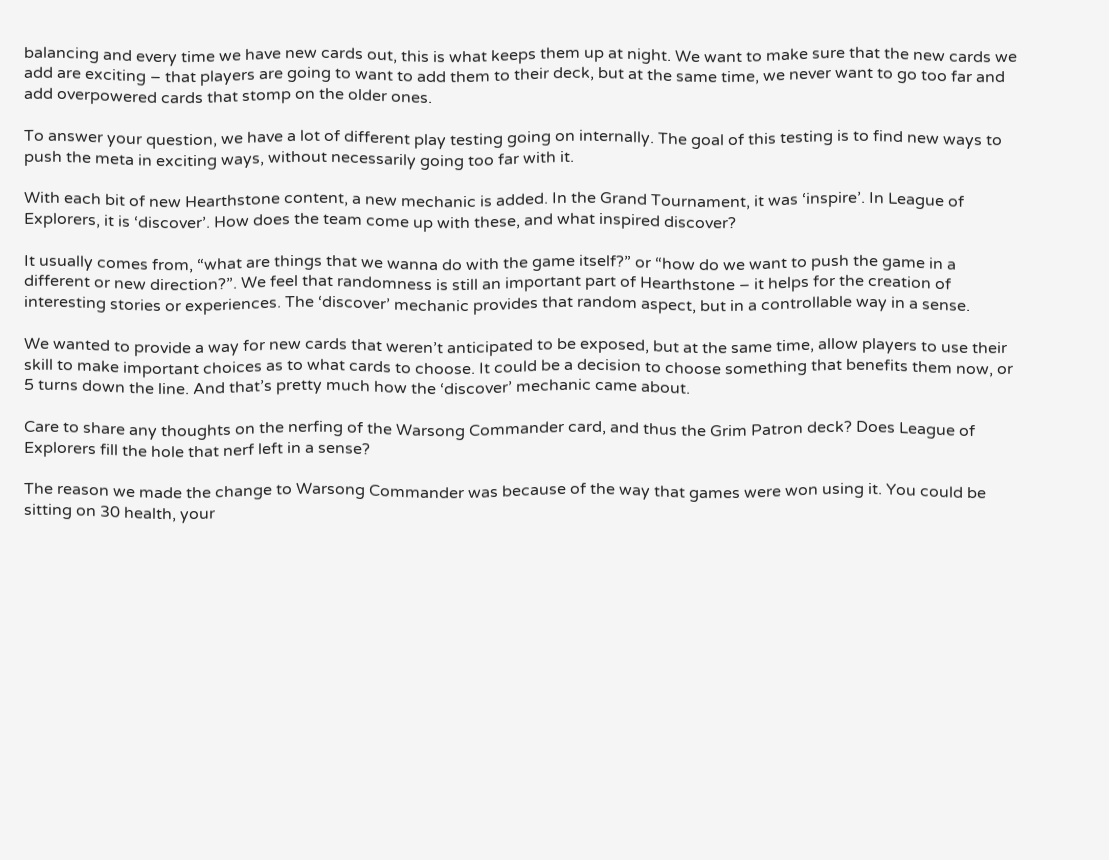balancing and every time we have new cards out, this is what keeps them up at night. We want to make sure that the new cards we add are exciting – that players are going to want to add them to their deck, but at the same time, we never want to go too far and add overpowered cards that stomp on the older ones.

To answer your question, we have a lot of different play testing going on internally. The goal of this testing is to find new ways to push the meta in exciting ways, without necessarily going too far with it.

With each bit of new Hearthstone content, a new mechanic is added. In the Grand Tournament, it was ‘inspire’. In League of Explorers, it is ‘discover’. How does the team come up with these, and what inspired discover?

It usually comes from, “what are things that we wanna do with the game itself?” or “how do we want to push the game in a different or new direction?”. We feel that randomness is still an important part of Hearthstone – it helps for the creation of interesting stories or experiences. The ‘discover’ mechanic provides that random aspect, but in a controllable way in a sense.

We wanted to provide a way for new cards that weren’t anticipated to be exposed, but at the same time, allow players to use their skill to make important choices as to what cards to choose. It could be a decision to choose something that benefits them now, or 5 turns down the line. And that’s pretty much how the ‘discover’ mechanic came about.

Care to share any thoughts on the nerfing of the Warsong Commander card, and thus the Grim Patron deck? Does League of Explorers fill the hole that nerf left in a sense?

The reason we made the change to Warsong Commander was because of the way that games were won using it. You could be sitting on 30 health, your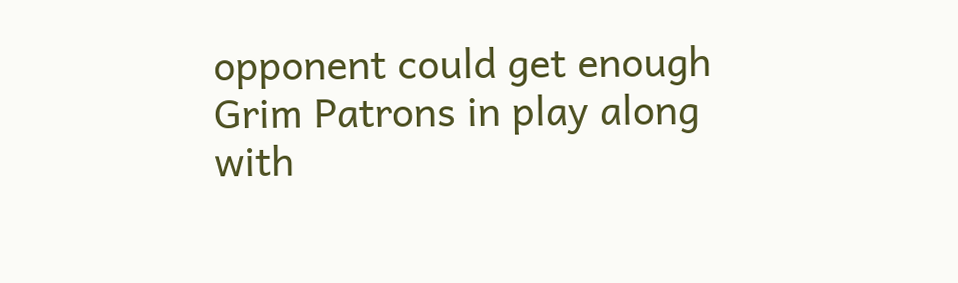opponent could get enough Grim Patrons in play along with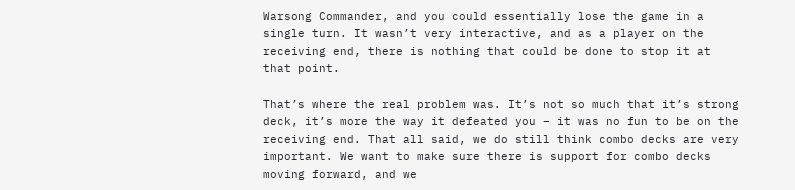Warsong Commander, and you could essentially lose the game in a single turn. It wasn’t very interactive, and as a player on the receiving end, there is nothing that could be done to stop it at that point.

That’s where the real problem was. It’s not so much that it’s strong deck, it’s more the way it defeated you – it was no fun to be on the receiving end. That all said, we do still think combo decks are very important. We want to make sure there is support for combo decks moving forward, and we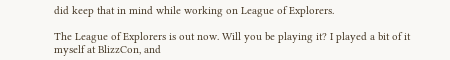did keep that in mind while working on League of Explorers.

The League of Explorers is out now. Will you be playing it? I played a bit of it myself at BlizzCon, and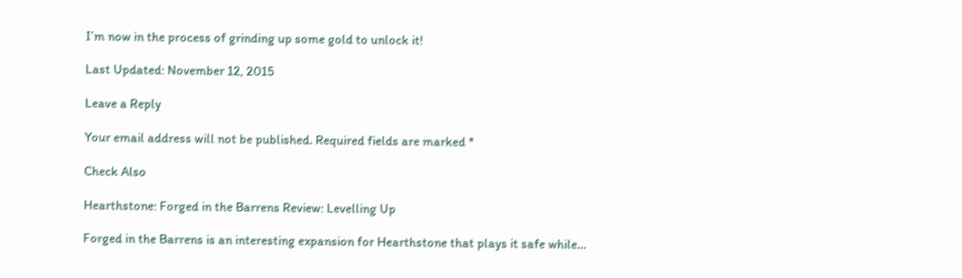I’m now in the process of grinding up some gold to unlock it!

Last Updated: November 12, 2015

Leave a Reply

Your email address will not be published. Required fields are marked *

Check Also

Hearthstone: Forged in the Barrens Review: Levelling Up

Forged in the Barrens is an interesting expansion for Hearthstone that plays it safe while…